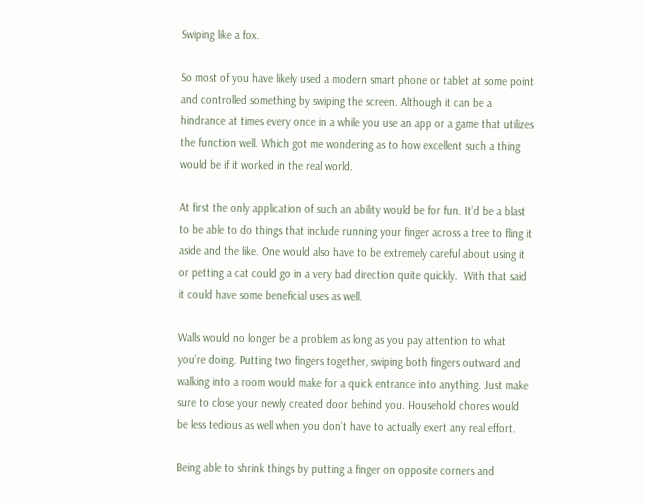Swiping like a fox.

So most of you have likely used a modern smart phone or tablet at some point and controlled something by swiping the screen. Although it can be a hindrance at times every once in a while you use an app or a game that utilizes the function well. Which got me wondering as to how excellent such a thing would be if it worked in the real world.

At first the only application of such an ability would be for fun. It’d be a blast to be able to do things that include running your finger across a tree to fling it aside and the like. One would also have to be extremely careful about using it or petting a cat could go in a very bad direction quite quickly.  With that said it could have some beneficial uses as well.

Walls would no longer be a problem as long as you pay attention to what you’re doing. Putting two fingers together, swiping both fingers outward and walking into a room would make for a quick entrance into anything. Just make sure to close your newly created door behind you. Household chores would be less tedious as well when you don’t have to actually exert any real effort.

Being able to shrink things by putting a finger on opposite corners and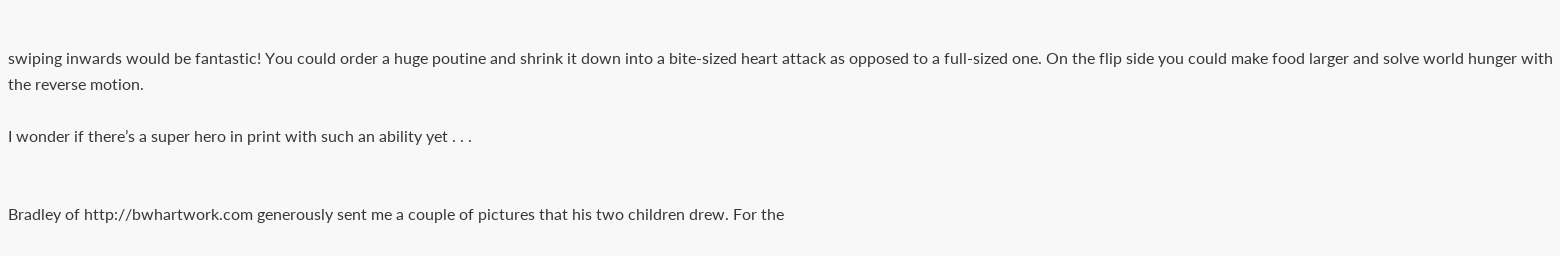swiping inwards would be fantastic! You could order a huge poutine and shrink it down into a bite-sized heart attack as opposed to a full-sized one. On the flip side you could make food larger and solve world hunger with the reverse motion.

I wonder if there’s a super hero in print with such an ability yet . . .


Bradley of http://bwhartwork.com generously sent me a couple of pictures that his two children drew. For the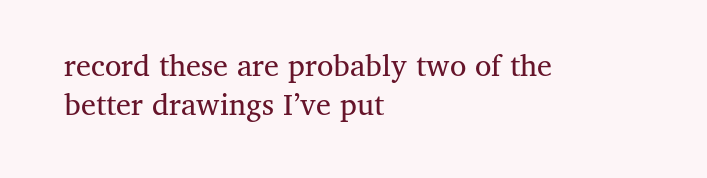record these are probably two of the better drawings I’ve put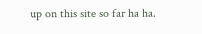up on this site so far ha ha.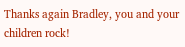Thanks again Bradley, you and your children rock!